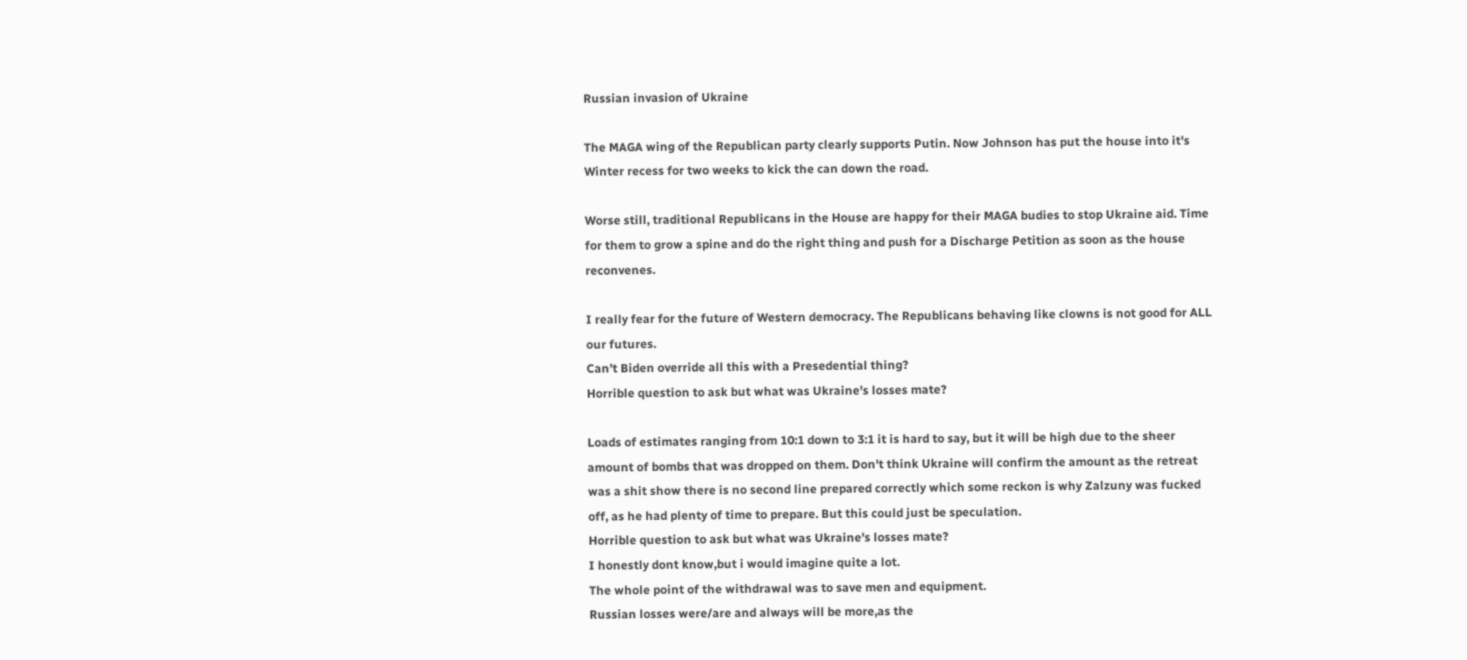Russian invasion of Ukraine

The MAGA wing of the Republican party clearly supports Putin. Now Johnson has put the house into it's Winter recess for two weeks to kick the can down the road.

Worse still, traditional Republicans in the House are happy for their MAGA budies to stop Ukraine aid. Time for them to grow a spine and do the right thing and push for a Discharge Petition as soon as the house reconvenes.

I really fear for the future of Western democracy. The Republicans behaving like clowns is not good for ALL our futures.
Can’t Biden override all this with a Presedential thing?
Horrible question to ask but what was Ukraine's losses mate?

Loads of estimates ranging from 10:1 down to 3:1 it is hard to say, but it will be high due to the sheer amount of bombs that was dropped on them. Don't think Ukraine will confirm the amount as the retreat was a shit show there is no second line prepared correctly which some reckon is why Zalzuny was fucked off, as he had plenty of time to prepare. But this could just be speculation.
Horrible question to ask but what was Ukraine's losses mate?
I honestly dont know,but i would imagine quite a lot.
The whole point of the withdrawal was to save men and equipment.
Russian losses were/are and always will be more,as the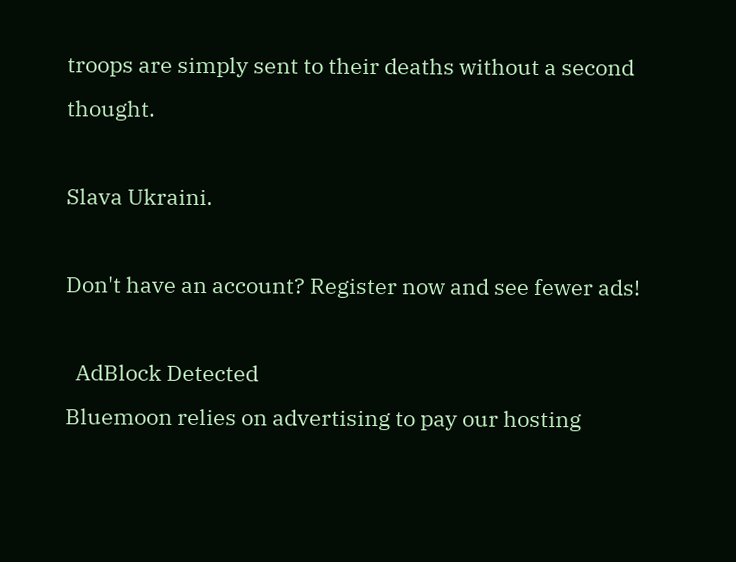troops are simply sent to their deaths without a second thought.

Slava Ukraini.

Don't have an account? Register now and see fewer ads!

  AdBlock Detected
Bluemoon relies on advertising to pay our hosting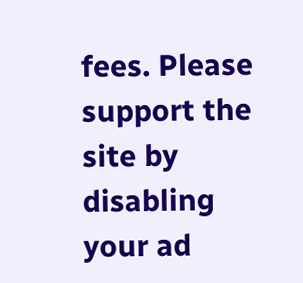fees. Please support the site by disabling your ad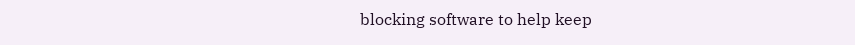blocking software to help keep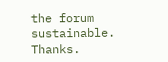the forum sustainable. Thanks.